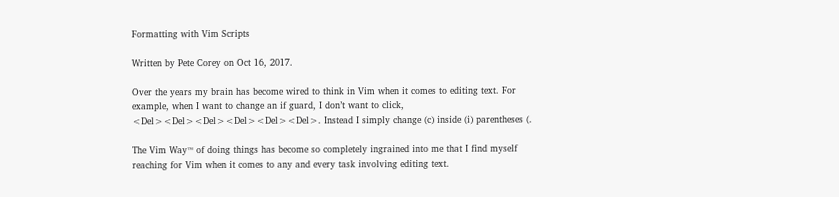Formatting with Vim Scripts

Written by Pete Corey on Oct 16, 2017.

Over the years my brain has become wired to think in Vim when it comes to editing text. For example, when I want to change an if guard, I don’t want to click, <Del><Del><Del><Del><Del><Del>. Instead I simply change (c) inside (i) parentheses (.

The Vim Way™ of doing things has become so completely ingrained into me that I find myself reaching for Vim when it comes to any and every task involving editing text.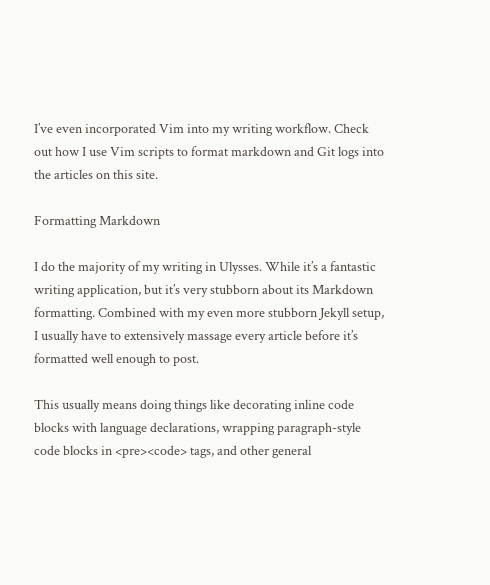I’ve even incorporated Vim into my writing workflow. Check out how I use Vim scripts to format markdown and Git logs into the articles on this site.

Formatting Markdown

I do the majority of my writing in Ulysses. While it’s a fantastic writing application, but it’s very stubborn about its Markdown formatting. Combined with my even more stubborn Jekyll setup, I usually have to extensively massage every article before it’s formatted well enough to post.

This usually means doing things like decorating inline code blocks with language declarations, wrapping paragraph-style code blocks in <pre><code> tags, and other general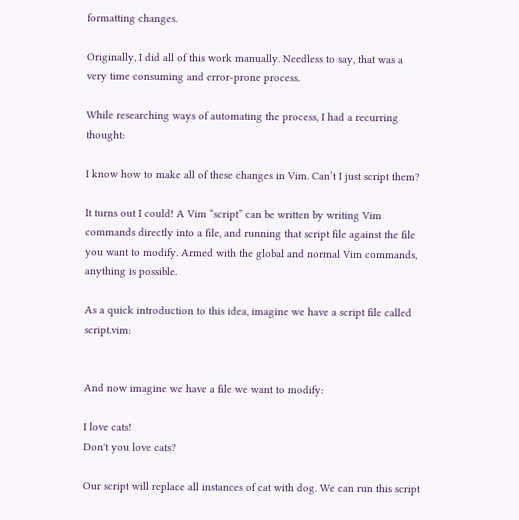formatting changes.

Originally, I did all of this work manually. Needless to say, that was a very time consuming and error-prone process.

While researching ways of automating the process, I had a recurring thought:

I know how to make all of these changes in Vim. Can’t I just script them?

It turns out I could! A Vim “script” can be written by writing Vim commands directly into a file, and running that script file against the file you want to modify. Armed with the global and normal Vim commands, anything is possible.

As a quick introduction to this idea, imagine we have a script file called script.vim:


And now imagine we have a file we want to modify:

I love cats!
Don't you love cats?

Our script will replace all instances of cat with dog. We can run this script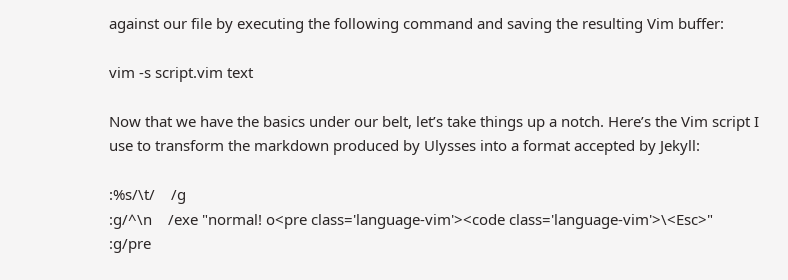against our file by executing the following command and saving the resulting Vim buffer:

vim -s script.vim text

Now that we have the basics under our belt, let’s take things up a notch. Here’s the Vim script I use to transform the markdown produced by Ulysses into a format accepted by Jekyll:

:%s/\t/    /g
:g/^\n    /exe "normal! o<pre class='language-vim'><code class='language-vim'>\<Esc>"
:g/pre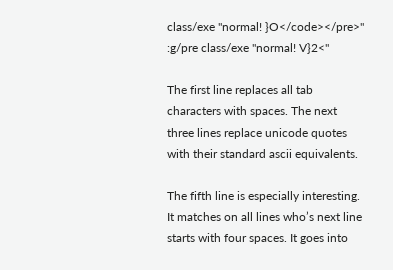class/exe "normal! }O</code></pre>"
:g/pre class/exe "normal! V}2<"

The first line replaces all tab characters with spaces. The next three lines replace unicode quotes with their standard ascii equivalents.

The fifth line is especially interesting. It matches on all lines who’s next line starts with four spaces. It goes into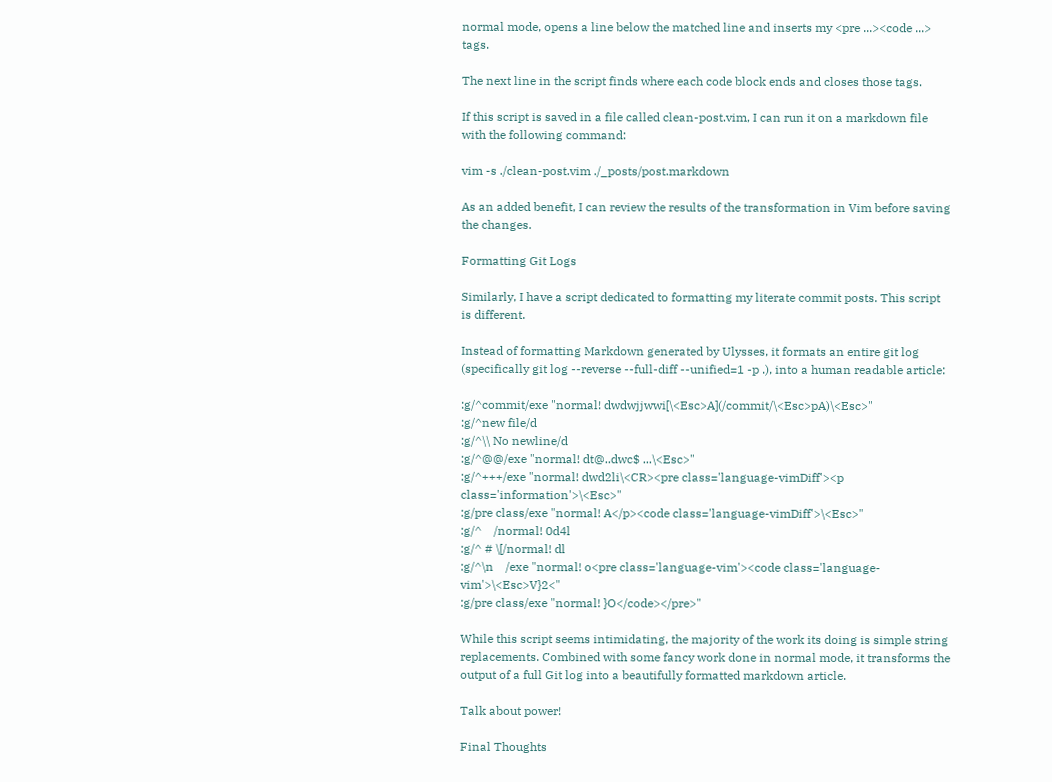normal mode, opens a line below the matched line and inserts my <pre ...><code ...> tags.

The next line in the script finds where each code block ends and closes those tags.

If this script is saved in a file called clean-post.vim, I can run it on a markdown file with the following command:

vim -s ./clean-post.vim ./_posts/post.markdown

As an added benefit, I can review the results of the transformation in Vim before saving the changes.

Formatting Git Logs

Similarly, I have a script dedicated to formatting my literate commit posts. This script is different.

Instead of formatting Markdown generated by Ulysses, it formats an entire git log (specifically git log --reverse --full-diff --unified=1 -p .), into a human readable article:

:g/^commit/exe "normal! dwdwjjwwi[\<Esc>A](/commit/\<Esc>pA)\<Esc>"
:g/^new file/d
:g/^\\ No newline/d
:g/^@@/exe "normal! dt@..dwc$ ...\<Esc>"
:g/^+++/exe "normal! dwd2li\<CR><pre class='language-vimDiff'><p class='information'>\<Esc>"
:g/pre class/exe "normal! A</p><code class='language-vimDiff'>\<Esc>"
:g/^    /normal! 0d4l
:g/^ # \[/normal! dl
:g/^\n    /exe "normal! o<pre class='language-vim'><code class='language-vim'>\<Esc>V}2<"
:g/pre class/exe "normal! }O</code></pre>"

While this script seems intimidating, the majority of the work its doing is simple string replacements. Combined with some fancy work done in normal mode, it transforms the output of a full Git log into a beautifully formatted markdown article.

Talk about power!

Final Thoughts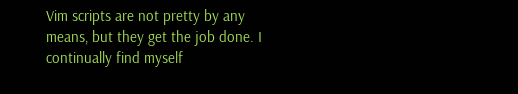Vim scripts are not pretty by any means, but they get the job done. I continually find myself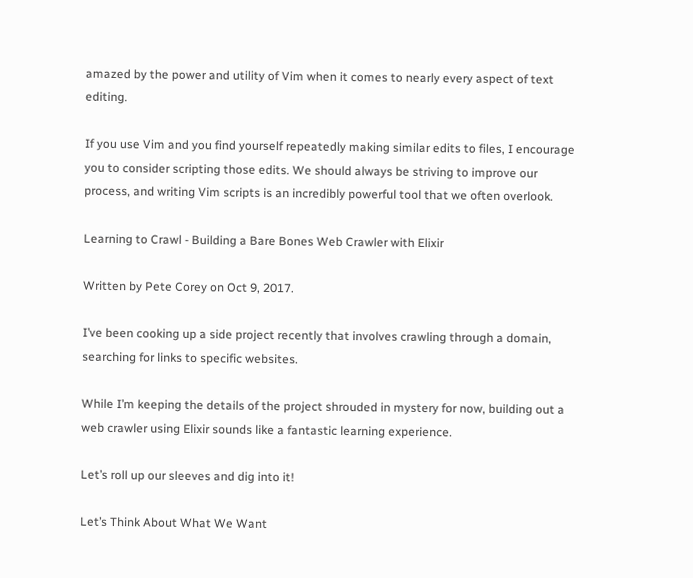amazed by the power and utility of Vim when it comes to nearly every aspect of text editing.

If you use Vim and you find yourself repeatedly making similar edits to files, I encourage you to consider scripting those edits. We should always be striving to improve our process, and writing Vim scripts is an incredibly powerful tool that we often overlook.

Learning to Crawl - Building a Bare Bones Web Crawler with Elixir

Written by Pete Corey on Oct 9, 2017.

I’ve been cooking up a side project recently that involves crawling through a domain, searching for links to specific websites.

While I’m keeping the details of the project shrouded in mystery for now, building out a web crawler using Elixir sounds like a fantastic learning experience.

Let’s roll up our sleeves and dig into it!

Let’s Think About What We Want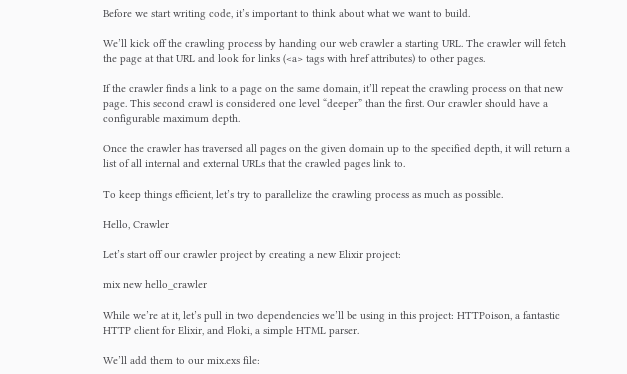Before we start writing code, it’s important to think about what we want to build.

We’ll kick off the crawling process by handing our web crawler a starting URL. The crawler will fetch the page at that URL and look for links (<a> tags with href attributes) to other pages.

If the crawler finds a link to a page on the same domain, it’ll repeat the crawling process on that new page. This second crawl is considered one level “deeper” than the first. Our crawler should have a configurable maximum depth.

Once the crawler has traversed all pages on the given domain up to the specified depth, it will return a list of all internal and external URLs that the crawled pages link to.

To keep things efficient, let’s try to parallelize the crawling process as much as possible.

Hello, Crawler

Let’s start off our crawler project by creating a new Elixir project:

mix new hello_crawler

While we’re at it, let’s pull in two dependencies we’ll be using in this project: HTTPoison, a fantastic HTTP client for Elixir, and Floki, a simple HTML parser.

We’ll add them to our mix.exs file: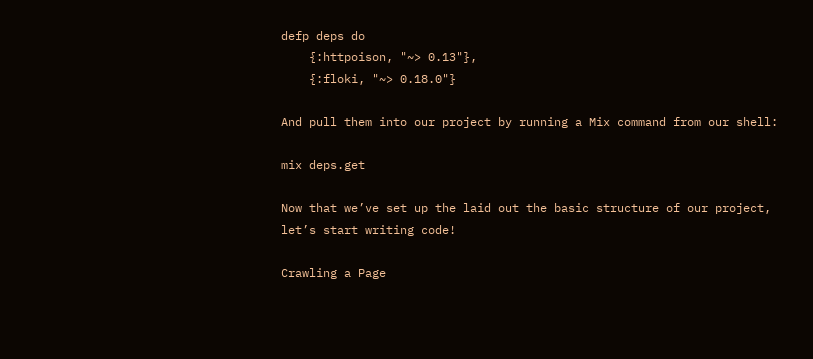defp deps do
    {:httpoison, "~> 0.13"},
    {:floki, "~> 0.18.0"}

And pull them into our project by running a Mix command from our shell:

mix deps.get

Now that we’ve set up the laid out the basic structure of our project, let’s start writing code!

Crawling a Page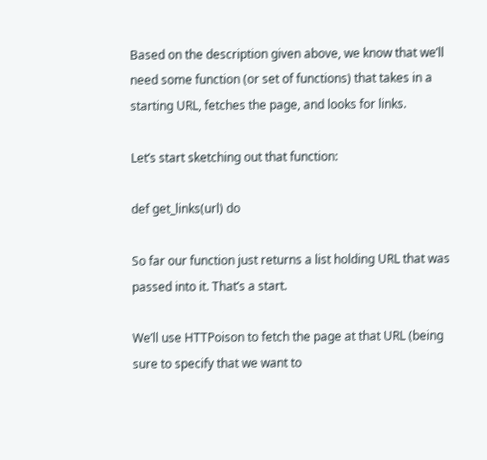Based on the description given above, we know that we’ll need some function (or set of functions) that takes in a starting URL, fetches the page, and looks for links.

Let’s start sketching out that function:

def get_links(url) do

So far our function just returns a list holding URL that was passed into it. That’s a start.

We’ll use HTTPoison to fetch the page at that URL (being sure to specify that we want to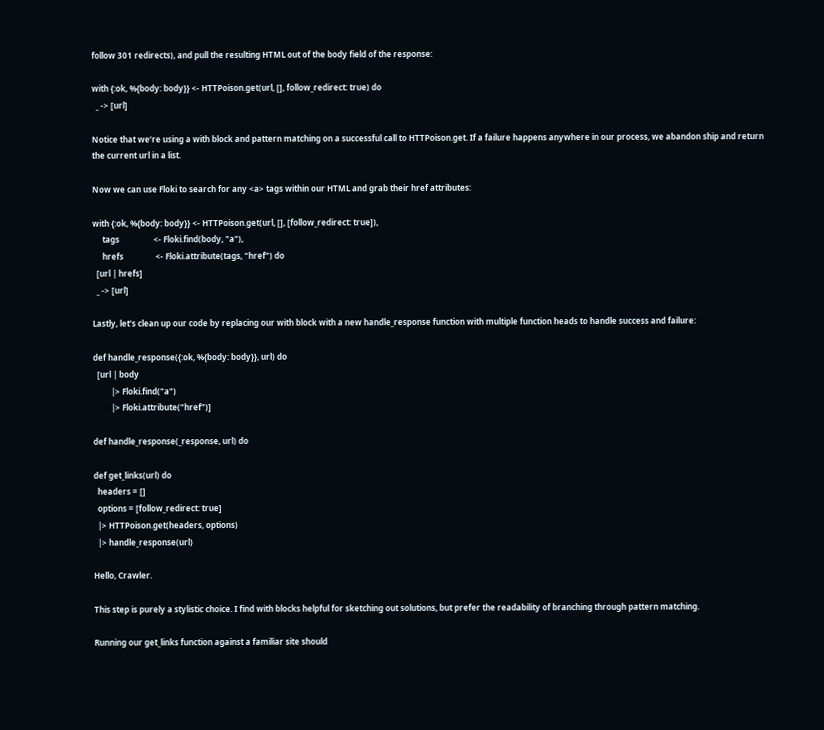follow 301 redirects), and pull the resulting HTML out of the body field of the response:

with {:ok, %{body: body}} <- HTTPoison.get(url, [], follow_redirect: true) do
  _ -> [url]

Notice that we’re using a with block and pattern matching on a successful call to HTTPoison.get. If a failure happens anywhere in our process, we abandon ship and return the current url in a list.

Now we can use Floki to search for any <a> tags within our HTML and grab their href attributes:

with {:ok, %{body: body}} <- HTTPoison.get(url, [], [follow_redirect: true]),
     tags                 <- Floki.find(body, "a"),
     hrefs                <- Floki.attribute(tags, "href") do
  [url | hrefs]
  _ -> [url]

Lastly, let’s clean up our code by replacing our with block with a new handle_response function with multiple function heads to handle success and failure:

def handle_response({:ok, %{body: body}}, url) do
  [url | body
         |> Floki.find("a")
         |> Floki.attribute("href")]

def handle_response(_response, url) do

def get_links(url) do
  headers = []
  options = [follow_redirect: true]
  |> HTTPoison.get(headers, options)
  |> handle_response(url)

Hello, Crawler.

This step is purely a stylistic choice. I find with blocks helpful for sketching out solutions, but prefer the readability of branching through pattern matching.

Running our get_links function against a familiar site should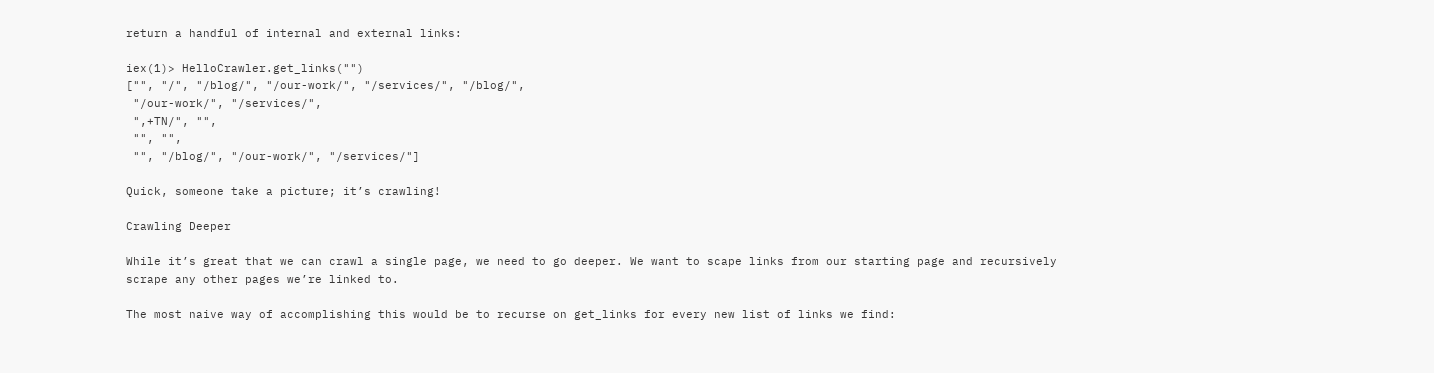return a handful of internal and external links:

iex(1)> HelloCrawler.get_links("")
["", "/", "/blog/", "/our-work/", "/services/", "/blog/",
 "/our-work/", "/services/",
 ",+TN/", "",
 "", "",
 "", "/blog/", "/our-work/", "/services/"]

Quick, someone take a picture; it’s crawling!

Crawling Deeper

While it’s great that we can crawl a single page, we need to go deeper. We want to scape links from our starting page and recursively scrape any other pages we’re linked to.

The most naive way of accomplishing this would be to recurse on get_links for every new list of links we find: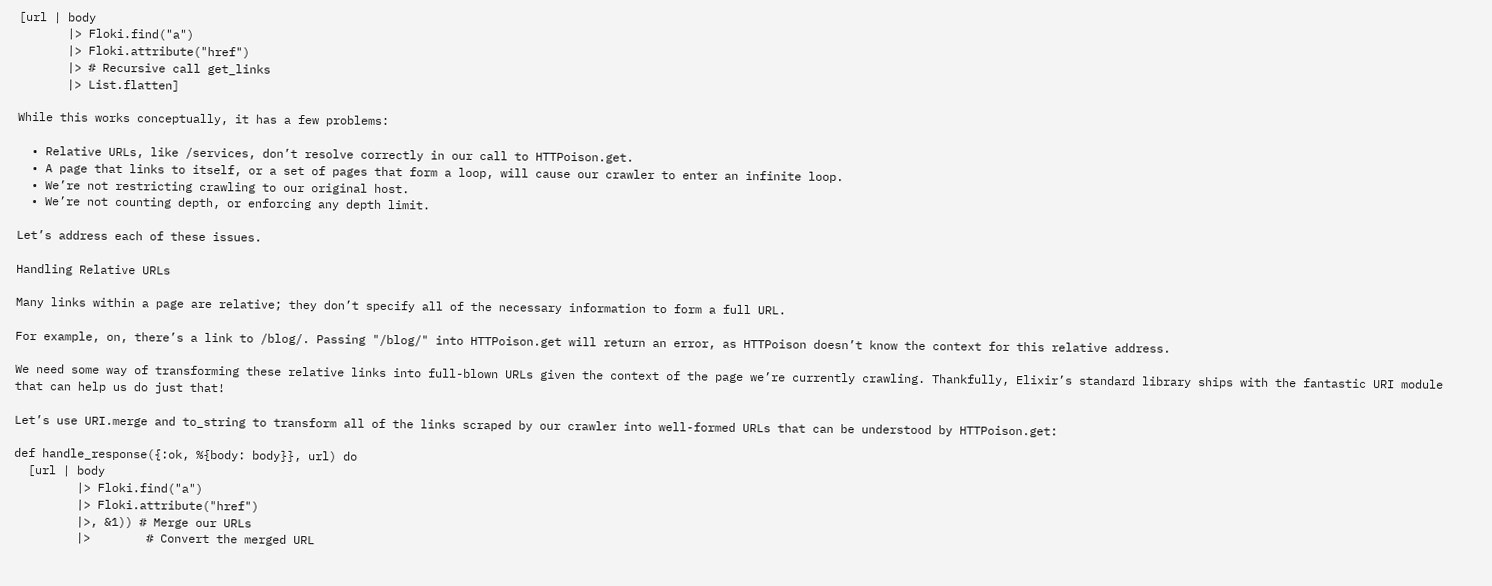[url | body
       |> Floki.find("a")
       |> Floki.attribute("href")
       |> # Recursive call get_links
       |> List.flatten]

While this works conceptually, it has a few problems:

  • Relative URLs, like /services, don’t resolve correctly in our call to HTTPoison.get.
  • A page that links to itself, or a set of pages that form a loop, will cause our crawler to enter an infinite loop.
  • We’re not restricting crawling to our original host.
  • We’re not counting depth, or enforcing any depth limit.

Let’s address each of these issues.

Handling Relative URLs

Many links within a page are relative; they don’t specify all of the necessary information to form a full URL.

For example, on, there’s a link to /blog/. Passing "/blog/" into HTTPoison.get will return an error, as HTTPoison doesn’t know the context for this relative address.

We need some way of transforming these relative links into full-blown URLs given the context of the page we’re currently crawling. Thankfully, Elixir’s standard library ships with the fantastic URI module that can help us do just that!

Let’s use URI.merge and to_string to transform all of the links scraped by our crawler into well-formed URLs that can be understood by HTTPoison.get:

def handle_response({:ok, %{body: body}}, url) do
  [url | body
         |> Floki.find("a")
         |> Floki.attribute("href")
         |>, &1)) # Merge our URLs
         |>        # Convert the merged URL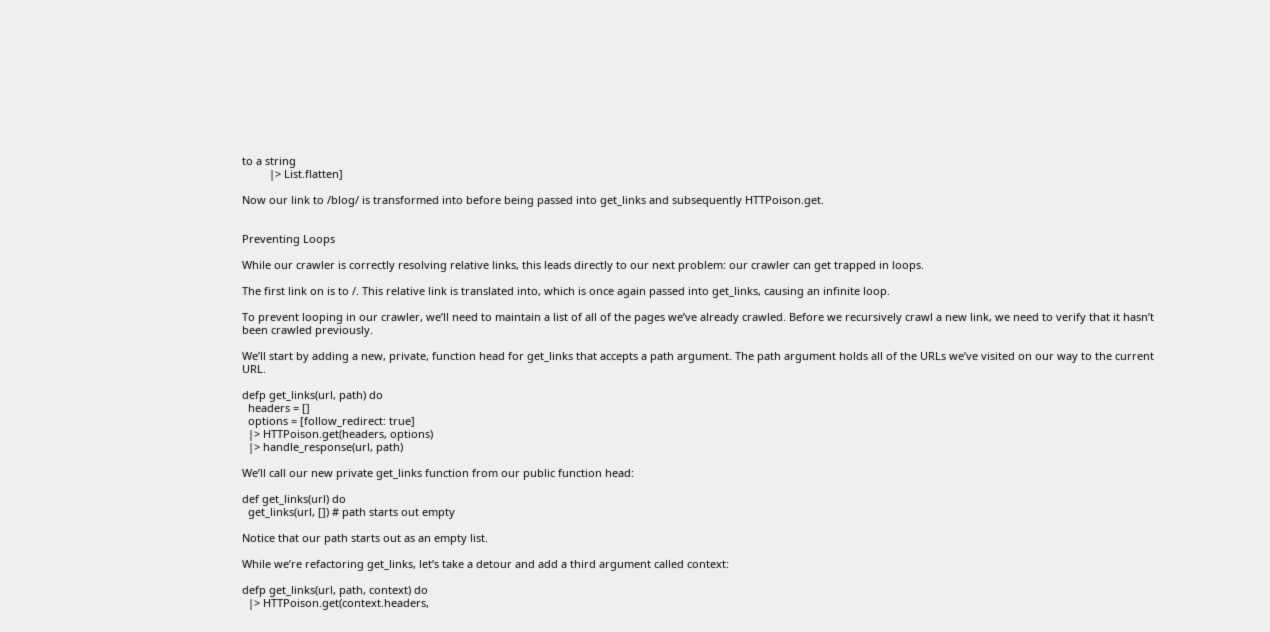to a string
         |> List.flatten]

Now our link to /blog/ is transformed into before being passed into get_links and subsequently HTTPoison.get.


Preventing Loops

While our crawler is correctly resolving relative links, this leads directly to our next problem: our crawler can get trapped in loops.

The first link on is to /. This relative link is translated into, which is once again passed into get_links, causing an infinite loop.

To prevent looping in our crawler, we’ll need to maintain a list of all of the pages we’ve already crawled. Before we recursively crawl a new link, we need to verify that it hasn’t been crawled previously.

We’ll start by adding a new, private, function head for get_links that accepts a path argument. The path argument holds all of the URLs we’ve visited on our way to the current URL.

defp get_links(url, path) do
  headers = []
  options = [follow_redirect: true]
  |> HTTPoison.get(headers, options)
  |> handle_response(url, path)

We’ll call our new private get_links function from our public function head:

def get_links(url) do
  get_links(url, []) # path starts out empty

Notice that our path starts out as an empty list.

While we’re refactoring get_links, let’s take a detour and add a third argument called context:

defp get_links(url, path, context) do
  |> HTTPoison.get(context.headers,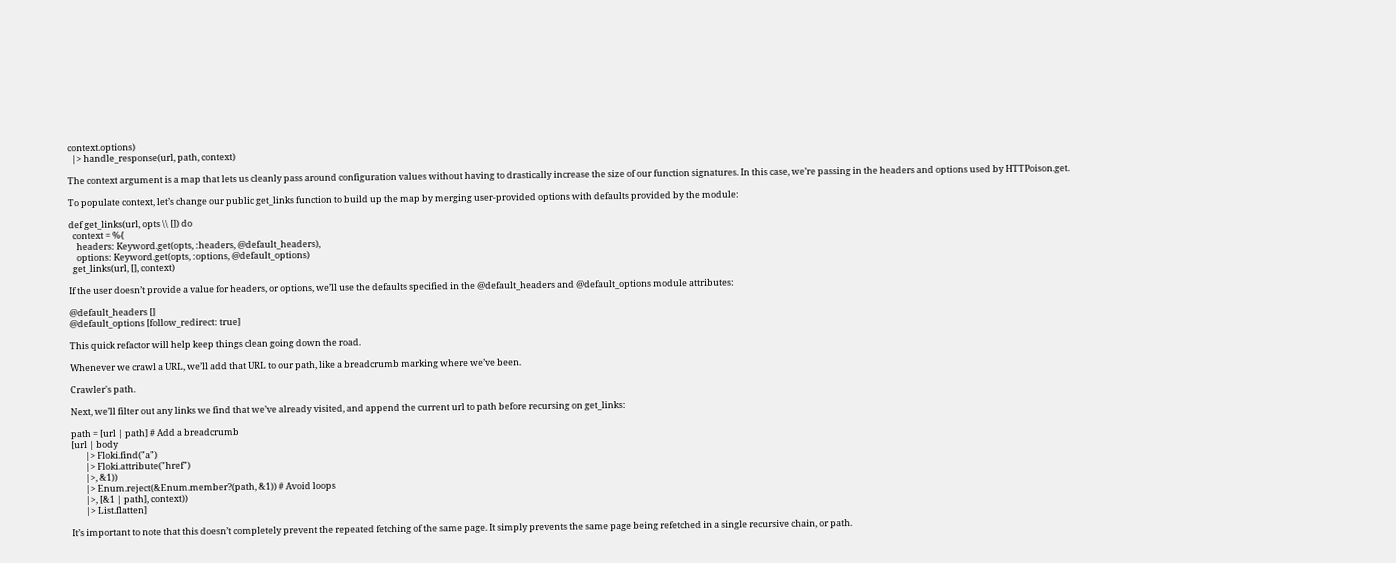context.options)
  |> handle_response(url, path, context)

The context argument is a map that lets us cleanly pass around configuration values without having to drastically increase the size of our function signatures. In this case, we’re passing in the headers and options used by HTTPoison.get.

To populate context, let’s change our public get_links function to build up the map by merging user-provided options with defaults provided by the module:

def get_links(url, opts \\ []) do
  context = %{
    headers: Keyword.get(opts, :headers, @default_headers),
    options: Keyword.get(opts, :options, @default_options)
  get_links(url, [], context)

If the user doesn’t provide a value for headers, or options, we’ll use the defaults specified in the @default_headers and @default_options module attributes:

@default_headers []
@default_options [follow_redirect: true]

This quick refactor will help keep things clean going down the road.

Whenever we crawl a URL, we’ll add that URL to our path, like a breadcrumb marking where we’ve been.

Crawler's path.

Next, we’ll filter out any links we find that we’ve already visited, and append the current url to path before recursing on get_links:

path = [url | path] # Add a breadcrumb
[url | body
       |> Floki.find("a")
       |> Floki.attribute("href")
       |>, &1))
       |> Enum.reject(&Enum.member?(path, &1)) # Avoid loops
       |>, [&1 | path], context))
       |> List.flatten]

It’s important to note that this doesn’t completely prevent the repeated fetching of the same page. It simply prevents the same page being refetched in a single recursive chain, or path.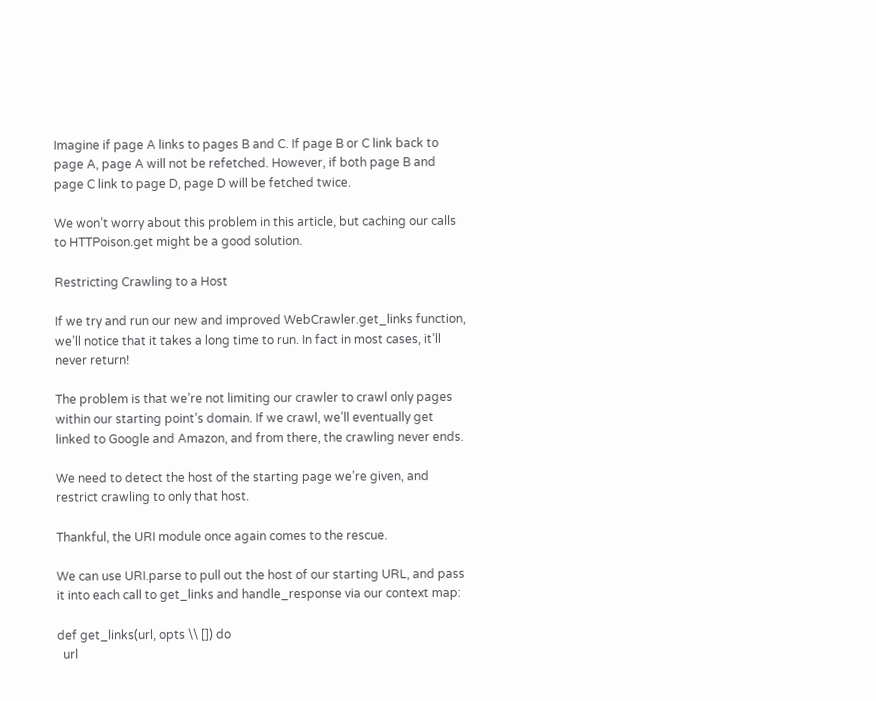Imagine if page A links to pages B and C. If page B or C link back to page A, page A will not be refetched. However, if both page B and page C link to page D, page D will be fetched twice.

We won’t worry about this problem in this article, but caching our calls to HTTPoison.get might be a good solution.

Restricting Crawling to a Host

If we try and run our new and improved WebCrawler.get_links function, we’ll notice that it takes a long time to run. In fact in most cases, it’ll never return!

The problem is that we’re not limiting our crawler to crawl only pages within our starting point’s domain. If we crawl, we’ll eventually get linked to Google and Amazon, and from there, the crawling never ends.

We need to detect the host of the starting page we’re given, and restrict crawling to only that host.

Thankful, the URI module once again comes to the rescue.

We can use URI.parse to pull out the host of our starting URL, and pass it into each call to get_links and handle_response via our context map:

def get_links(url, opts \\ []) do
  url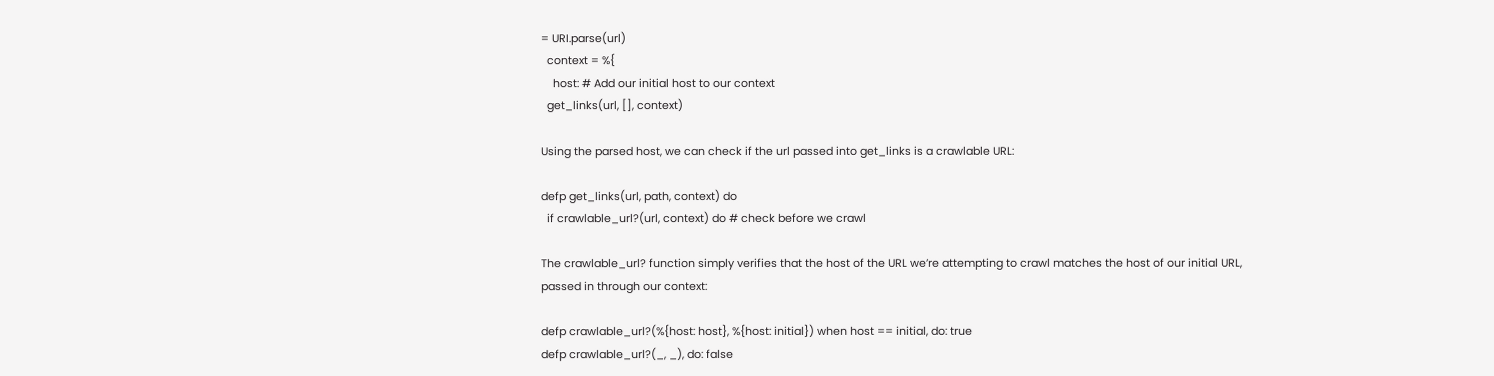= URI.parse(url)
  context = %{
    host: # Add our initial host to our context
  get_links(url, [], context)

Using the parsed host, we can check if the url passed into get_links is a crawlable URL:

defp get_links(url, path, context) do
  if crawlable_url?(url, context) do # check before we crawl

The crawlable_url? function simply verifies that the host of the URL we’re attempting to crawl matches the host of our initial URL, passed in through our context:

defp crawlable_url?(%{host: host}, %{host: initial}) when host == initial, do: true
defp crawlable_url?(_, _), do: false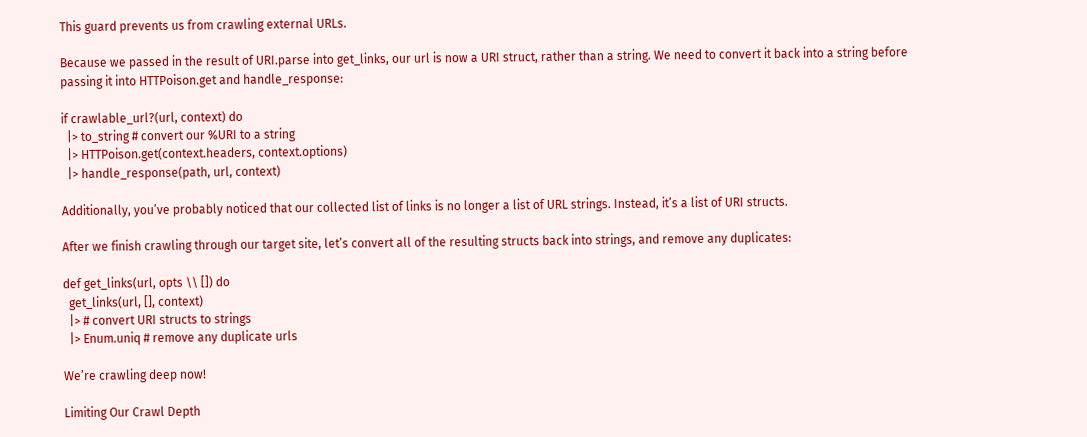This guard prevents us from crawling external URLs.

Because we passed in the result of URI.parse into get_links, our url is now a URI struct, rather than a string. We need to convert it back into a string before passing it into HTTPoison.get and handle_response:

if crawlable_url?(url, context) do
  |> to_string # convert our %URI to a string
  |> HTTPoison.get(context.headers, context.options)
  |> handle_response(path, url, context)

Additionally, you’ve probably noticed that our collected list of links is no longer a list of URL strings. Instead, it’s a list of URI structs.

After we finish crawling through our target site, let’s convert all of the resulting structs back into strings, and remove any duplicates:

def get_links(url, opts \\ []) do
  get_links(url, [], context)
  |> # convert URI structs to strings
  |> Enum.uniq # remove any duplicate urls

We’re crawling deep now!

Limiting Our Crawl Depth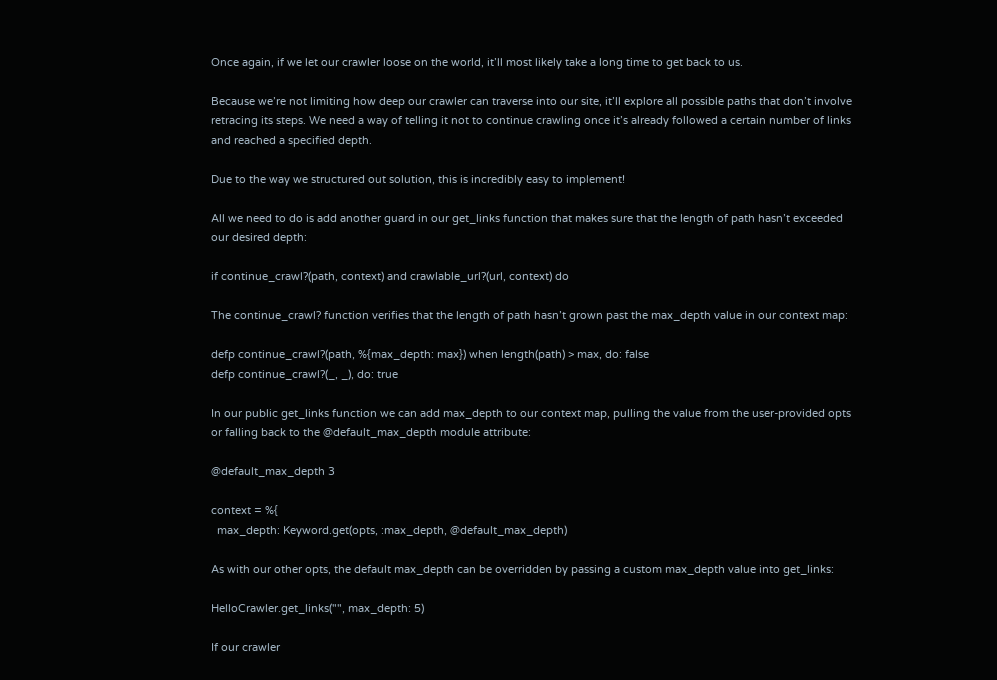Once again, if we let our crawler loose on the world, it’ll most likely take a long time to get back to us.

Because we’re not limiting how deep our crawler can traverse into our site, it’ll explore all possible paths that don’t involve retracing its steps. We need a way of telling it not to continue crawling once it’s already followed a certain number of links and reached a specified depth.

Due to the way we structured out solution, this is incredibly easy to implement!

All we need to do is add another guard in our get_links function that makes sure that the length of path hasn’t exceeded our desired depth:

if continue_crawl?(path, context) and crawlable_url?(url, context) do

The continue_crawl? function verifies that the length of path hasn’t grown past the max_depth value in our context map:

defp continue_crawl?(path, %{max_depth: max}) when length(path) > max, do: false
defp continue_crawl?(_, _), do: true

In our public get_links function we can add max_depth to our context map, pulling the value from the user-provided opts or falling back to the @default_max_depth module attribute:

@default_max_depth 3

context = %{
  max_depth: Keyword.get(opts, :max_depth, @default_max_depth)

As with our other opts, the default max_depth can be overridden by passing a custom max_depth value into get_links:

HelloCrawler.get_links("", max_depth: 5)

If our crawler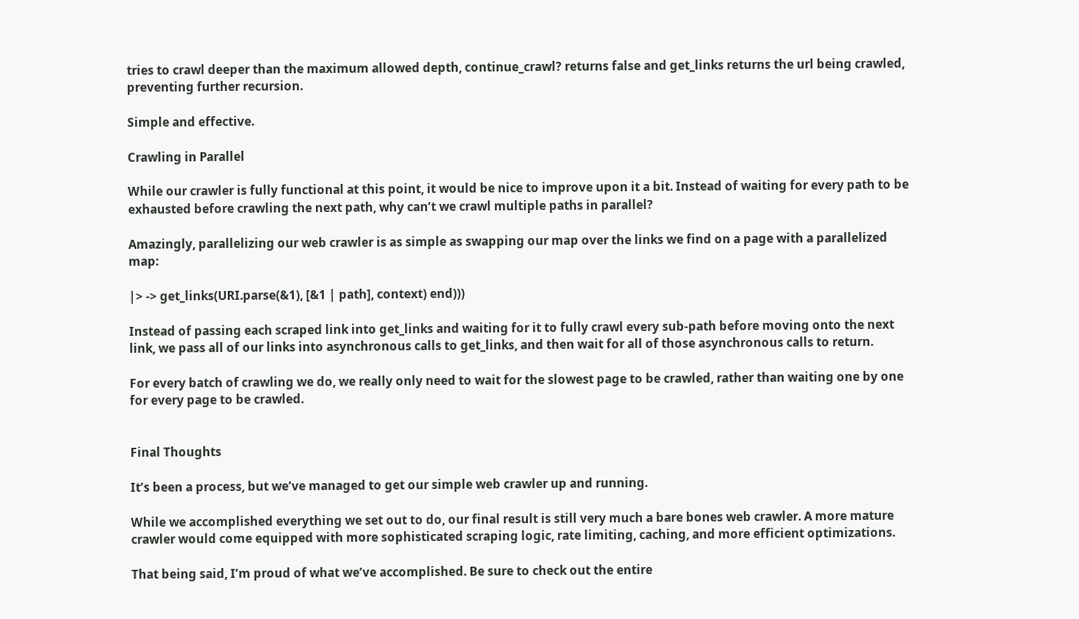tries to crawl deeper than the maximum allowed depth, continue_crawl? returns false and get_links returns the url being crawled, preventing further recursion.

Simple and effective.

Crawling in Parallel

While our crawler is fully functional at this point, it would be nice to improve upon it a bit. Instead of waiting for every path to be exhausted before crawling the next path, why can’t we crawl multiple paths in parallel?

Amazingly, parallelizing our web crawler is as simple as swapping our map over the links we find on a page with a parallelized map:

|> -> get_links(URI.parse(&1), [&1 | path], context) end)))

Instead of passing each scraped link into get_links and waiting for it to fully crawl every sub-path before moving onto the next link, we pass all of our links into asynchronous calls to get_links, and then wait for all of those asynchronous calls to return.

For every batch of crawling we do, we really only need to wait for the slowest page to be crawled, rather than waiting one by one for every page to be crawled.


Final Thoughts

It’s been a process, but we’ve managed to get our simple web crawler up and running.

While we accomplished everything we set out to do, our final result is still very much a bare bones web crawler. A more mature crawler would come equipped with more sophisticated scraping logic, rate limiting, caching, and more efficient optimizations.

That being said, I’m proud of what we’ve accomplished. Be sure to check out the entire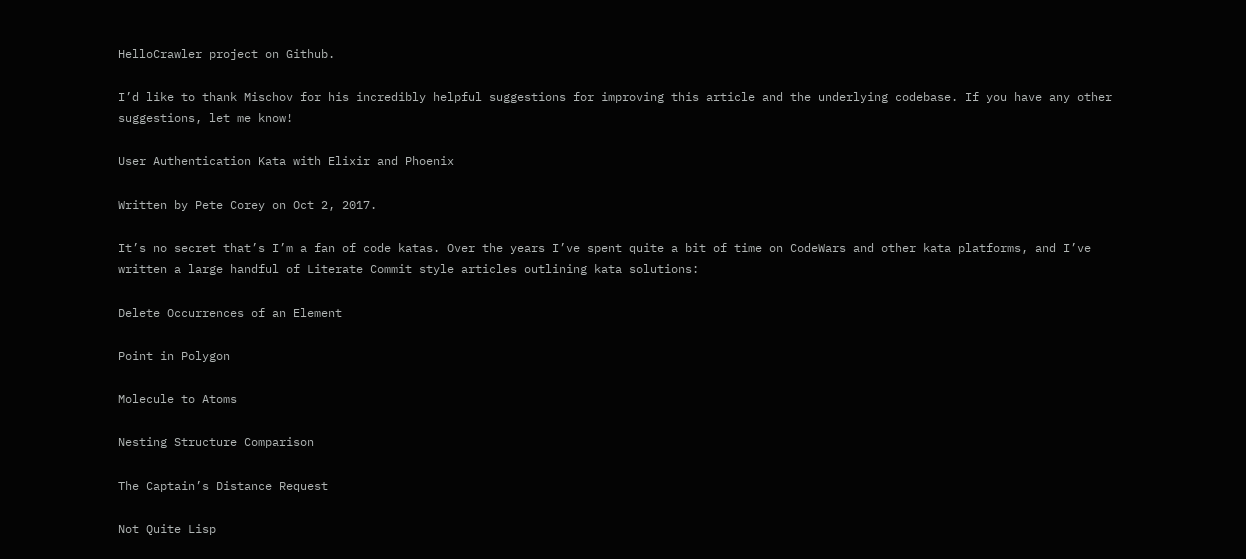HelloCrawler project on Github.

I’d like to thank Mischov for his incredibly helpful suggestions for improving this article and the underlying codebase. If you have any other suggestions, let me know!

User Authentication Kata with Elixir and Phoenix

Written by Pete Corey on Oct 2, 2017.

It’s no secret that’s I’m a fan of code katas. Over the years I’ve spent quite a bit of time on CodeWars and other kata platforms, and I’ve written a large handful of Literate Commit style articles outlining kata solutions:

Delete Occurrences of an Element

Point in Polygon

Molecule to Atoms

Nesting Structure Comparison

The Captain’s Distance Request

Not Quite Lisp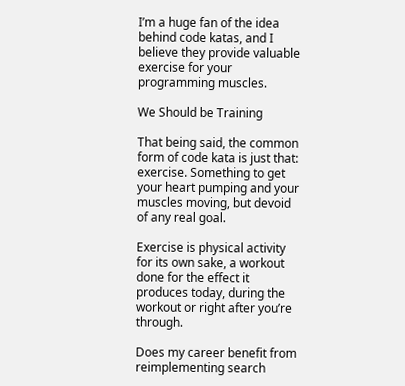I’m a huge fan of the idea behind code katas, and I believe they provide valuable exercise for your programming muscles.

We Should be Training

That being said, the common form of code kata is just that: exercise. Something to get your heart pumping and your muscles moving, but devoid of any real goal.

Exercise is physical activity for its own sake, a workout done for the effect it produces today, during the workout or right after you’re through.

Does my career benefit from reimplementing search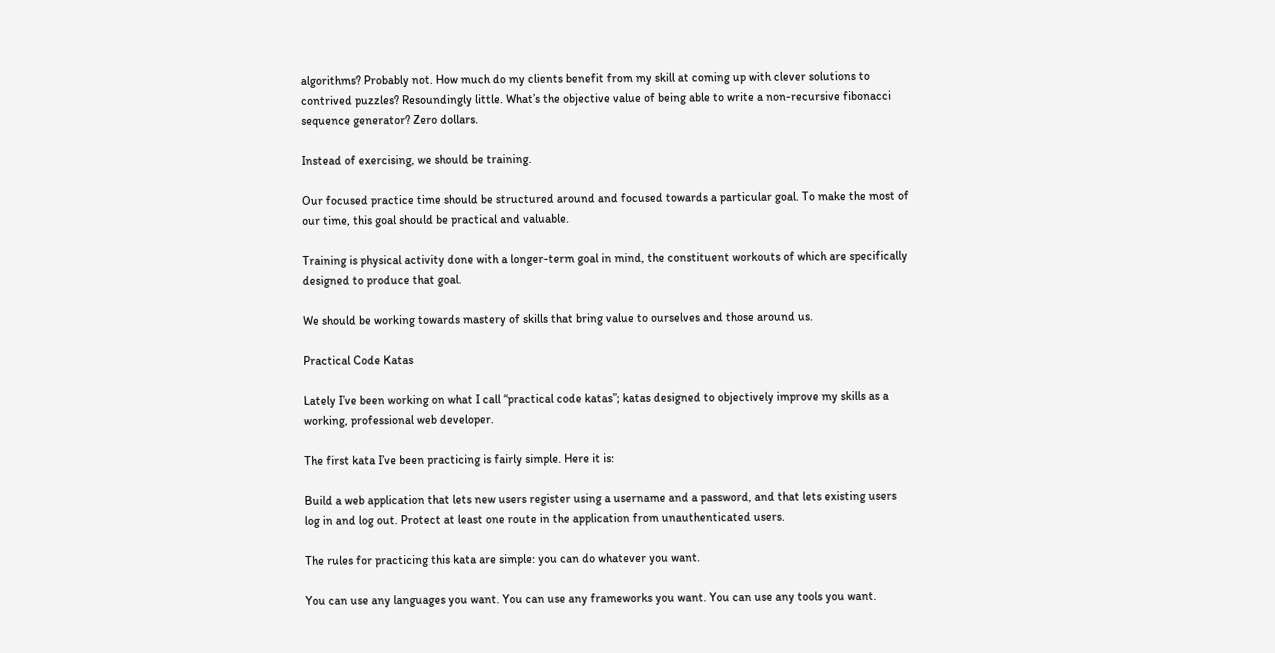algorithms? Probably not. How much do my clients benefit from my skill at coming up with clever solutions to contrived puzzles? Resoundingly little. What’s the objective value of being able to write a non-recursive fibonacci sequence generator? Zero dollars.

Instead of exercising, we should be training.

Our focused practice time should be structured around and focused towards a particular goal. To make the most of our time, this goal should be practical and valuable.

Training is physical activity done with a longer-term goal in mind, the constituent workouts of which are specifically designed to produce that goal.

We should be working towards mastery of skills that bring value to ourselves and those around us.

Practical Code Katas

Lately I’ve been working on what I call “practical code katas”; katas designed to objectively improve my skills as a working, professional web developer.

The first kata I’ve been practicing is fairly simple. Here it is:

Build a web application that lets new users register using a username and a password, and that lets existing users log in and log out. Protect at least one route in the application from unauthenticated users.

The rules for practicing this kata are simple: you can do whatever you want.

You can use any languages you want. You can use any frameworks you want. You can use any tools you want.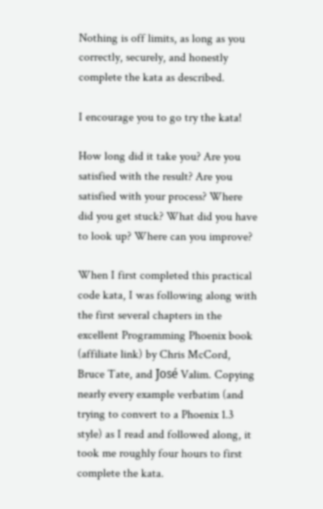Nothing is off limits, as long as you correctly, securely, and honestly complete the kata as described.

I encourage you to go try the kata!

How long did it take you? Are you satisfied with the result? Are you satisfied with your process? Where did you get stuck? What did you have to look up? Where can you improve?

When I first completed this practical code kata, I was following along with the first several chapters in the excellent Programming Phoenix book (affiliate link) by Chris McCord, Bruce Tate, and José Valim. Copying nearly every example verbatim (and trying to convert to a Phoenix 1.3 style) as I read and followed along, it took me roughly four hours to first complete the kata.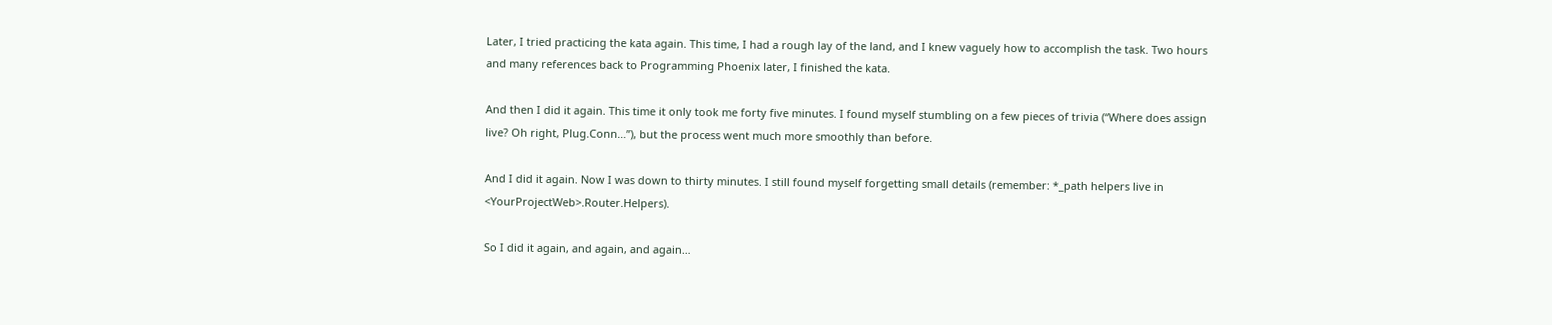Later, I tried practicing the kata again. This time, I had a rough lay of the land, and I knew vaguely how to accomplish the task. Two hours and many references back to Programming Phoenix later, I finished the kata.

And then I did it again. This time it only took me forty five minutes. I found myself stumbling on a few pieces of trivia (“Where does assign live? Oh right, Plug.Conn…”), but the process went much more smoothly than before.

And I did it again. Now I was down to thirty minutes. I still found myself forgetting small details (remember: *_path helpers live in <YourProjectWeb>.Router.Helpers).

So I did it again, and again, and again…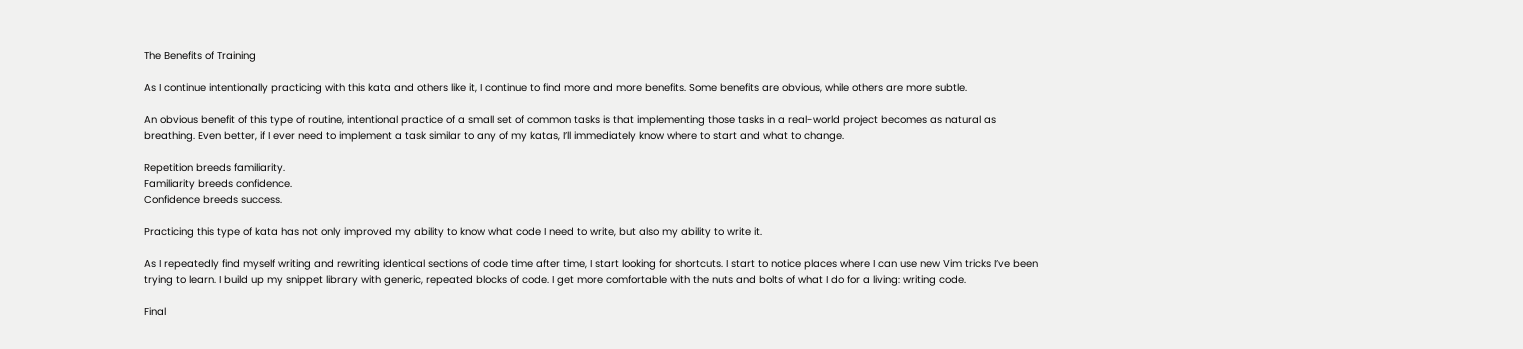The Benefits of Training

As I continue intentionally practicing with this kata and others like it, I continue to find more and more benefits. Some benefits are obvious, while others are more subtle.

An obvious benefit of this type of routine, intentional practice of a small set of common tasks is that implementing those tasks in a real-world project becomes as natural as breathing. Even better, if I ever need to implement a task similar to any of my katas, I’ll immediately know where to start and what to change.

Repetition breeds familiarity.
Familiarity breeds confidence.
Confidence breeds success.

Practicing this type of kata has not only improved my ability to know what code I need to write, but also my ability to write it.

As I repeatedly find myself writing and rewriting identical sections of code time after time, I start looking for shortcuts. I start to notice places where I can use new Vim tricks I’ve been trying to learn. I build up my snippet library with generic, repeated blocks of code. I get more comfortable with the nuts and bolts of what I do for a living: writing code.

Final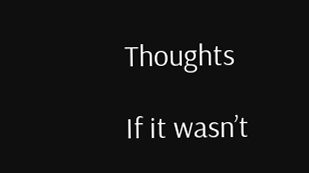Thoughts

If it wasn’t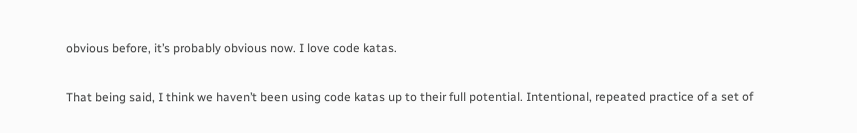obvious before, it’s probably obvious now. I love code katas.

That being said, I think we haven’t been using code katas up to their full potential. Intentional, repeated practice of a set of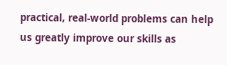practical, real-world problems can help us greatly improve our skills as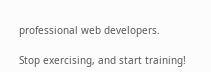professional web developers.

Stop exercising, and start training!